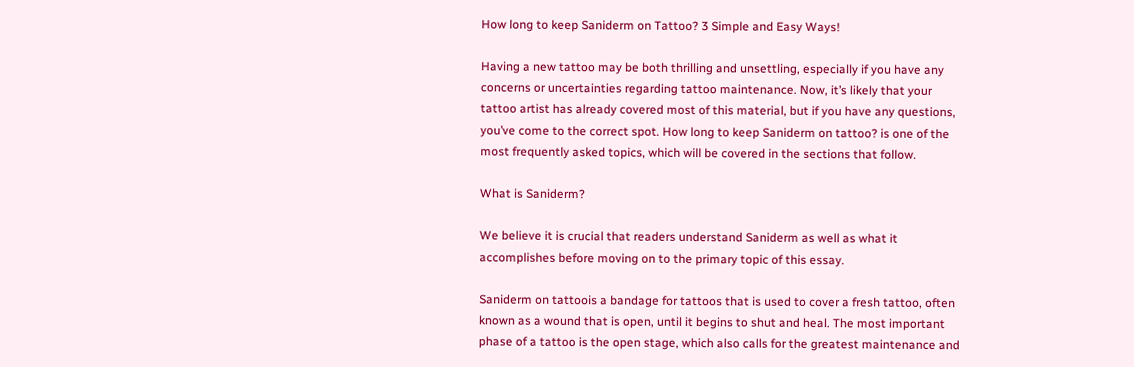How long to keep Saniderm on Tattoo? 3 Simple and Easy Ways!

Having a new tattoo may be both thrilling and unsettling, especially if you have any concerns or uncertainties regarding tattoo maintenance. Now, it’s likely that your tattoo artist has already covered most of this material, but if you have any questions, you’ve come to the correct spot. How long to keep Saniderm on tattoo? is one of the most frequently asked topics, which will be covered in the sections that follow.

What is Saniderm?

We believe it is crucial that readers understand Saniderm as well as what it accomplishes before moving on to the primary topic of this essay.

Saniderm on tattoois a bandage for tattoos that is used to cover a fresh tattoo, often known as a wound that is open, until it begins to shut and heal. The most important phase of a tattoo is the open stage, which also calls for the greatest maintenance and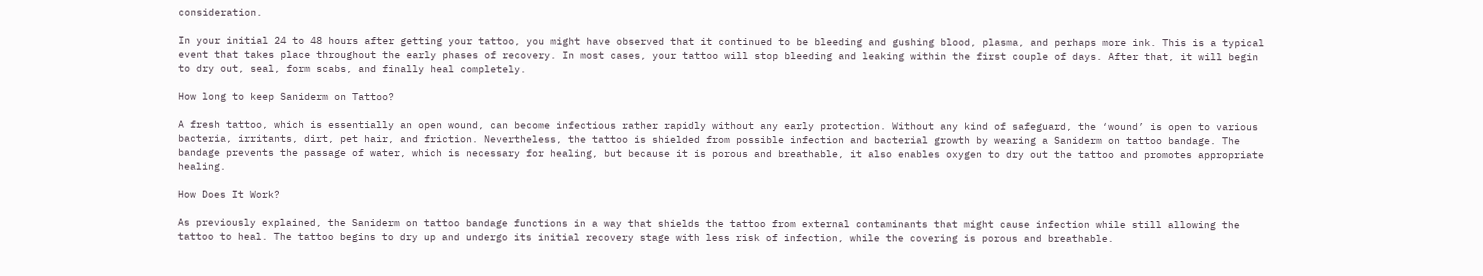consideration.

In your initial 24 to 48 hours after getting your tattoo, you might have observed that it continued to be bleeding and gushing blood, plasma, and perhaps more ink. This is a typical event that takes place throughout the early phases of recovery. In most cases, your tattoo will stop bleeding and leaking within the first couple of days. After that, it will begin to dry out, seal, form scabs, and finally heal completely.

How long to keep Saniderm on Tattoo?

A fresh tattoo, which is essentially an open wound, can become infectious rather rapidly without any early protection. Without any kind of safeguard, the ‘wound’ is open to various bacteria, irritants, dirt, pet hair, and friction. Nevertheless, the tattoo is shielded from possible infection and bacterial growth by wearing a Saniderm on tattoo bandage. The bandage prevents the passage of water, which is necessary for healing, but because it is porous and breathable, it also enables oxygen to dry out the tattoo and promotes appropriate healing.

How Does It Work?

As previously explained, the Saniderm on tattoo bandage functions in a way that shields the tattoo from external contaminants that might cause infection while still allowing the tattoo to heal. The tattoo begins to dry up and undergo its initial recovery stage with less risk of infection, while the covering is porous and breathable.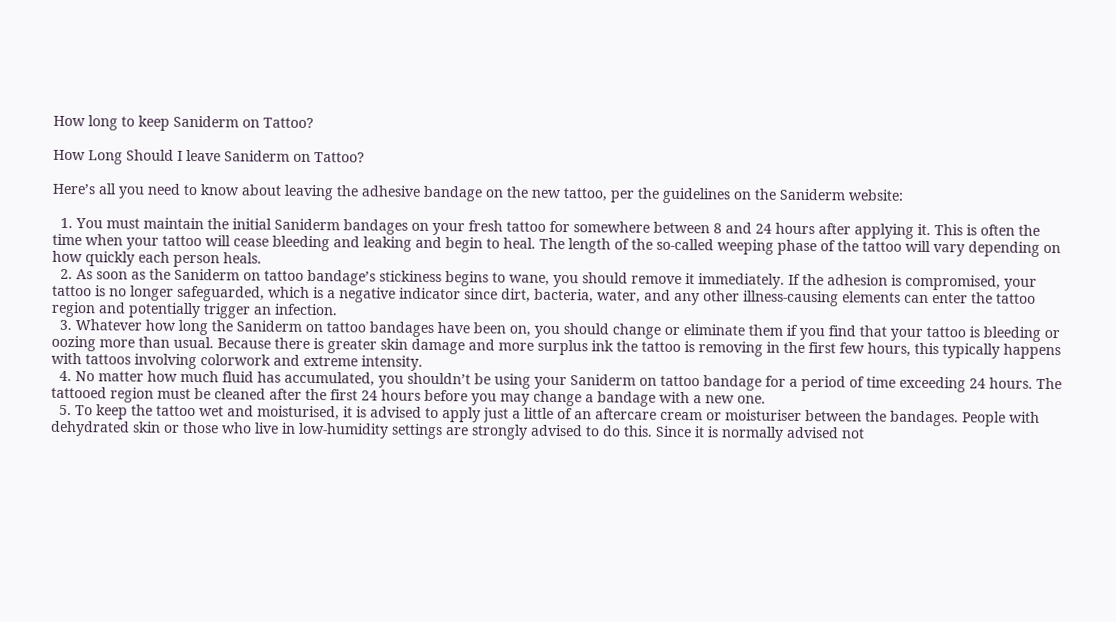How long to keep Saniderm on Tattoo?

How Long Should I leave Saniderm on Tattoo?

Here’s all you need to know about leaving the adhesive bandage on the new tattoo, per the guidelines on the Saniderm website:

  1. You must maintain the initial Saniderm bandages on your fresh tattoo for somewhere between 8 and 24 hours after applying it. This is often the time when your tattoo will cease bleeding and leaking and begin to heal. The length of the so-called weeping phase of the tattoo will vary depending on how quickly each person heals.
  2. As soon as the Saniderm on tattoo bandage’s stickiness begins to wane, you should remove it immediately. If the adhesion is compromised, your tattoo is no longer safeguarded, which is a negative indicator since dirt, bacteria, water, and any other illness-causing elements can enter the tattoo region and potentially trigger an infection.
  3. Whatever how long the Saniderm on tattoo bandages have been on, you should change or eliminate them if you find that your tattoo is bleeding or oozing more than usual. Because there is greater skin damage and more surplus ink the tattoo is removing in the first few hours, this typically happens with tattoos involving colorwork and extreme intensity.
  4. No matter how much fluid has accumulated, you shouldn’t be using your Saniderm on tattoo bandage for a period of time exceeding 24 hours. The tattooed region must be cleaned after the first 24 hours before you may change a bandage with a new one.
  5. To keep the tattoo wet and moisturised, it is advised to apply just a little of an aftercare cream or moisturiser between the bandages. People with dehydrated skin or those who live in low-humidity settings are strongly advised to do this. Since it is normally advised not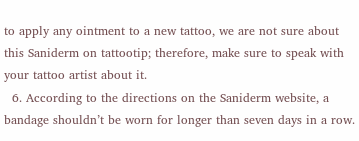to apply any ointment to a new tattoo, we are not sure about this Saniderm on tattootip; therefore, make sure to speak with your tattoo artist about it.
  6. According to the directions on the Saniderm website, a bandage shouldn’t be worn for longer than seven days in a row.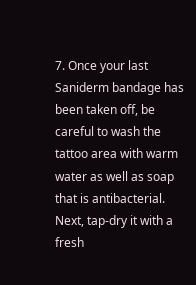7. Once your last Saniderm bandage has been taken off, be careful to wash the tattoo area with warm water as well as soap that is antibacterial. Next, tap-dry it with a fresh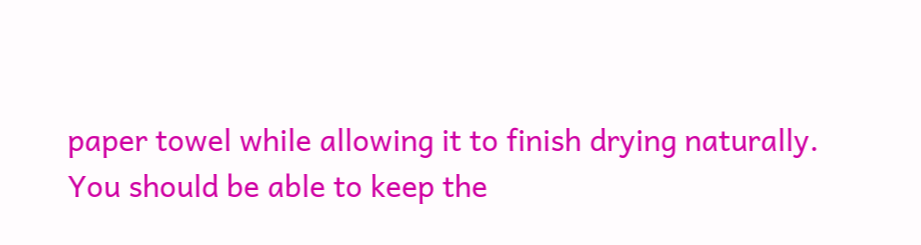paper towel while allowing it to finish drying naturally. You should be able to keep the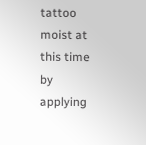tattoo moist at this time by applying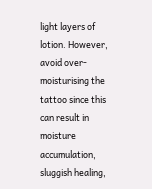light layers of lotion. However, avoid over-moisturising the tattoo since this can result in moisture accumulation, sluggish healing,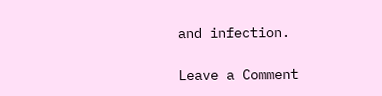and infection.

Leave a Comment